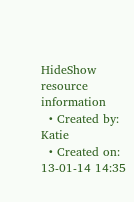HideShow resource information
  • Created by: Katie
  • Created on: 13-01-14 14:35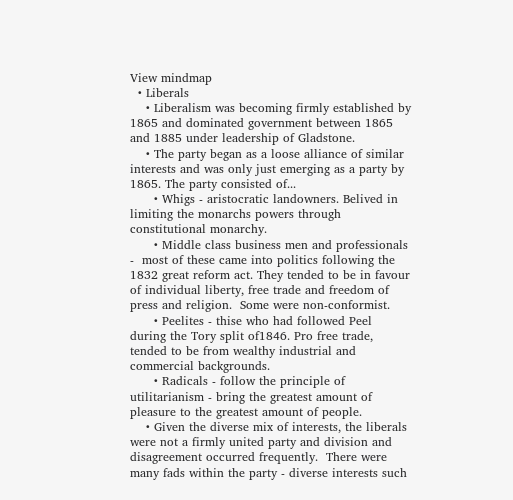View mindmap
  • Liberals
    • Liberalism was becoming firmly established by 1865 and dominated government between 1865 and 1885 under leadership of Gladstone.
    • The party began as a loose alliance of similar interests and was only just emerging as a party by 1865. The party consisted of...
      • Whigs - aristocratic landowners. Belived in limiting the monarchs powers through constitutional monarchy.
      • Middle class business men and professionals -  most of these came into politics following the 1832 great reform act. They tended to be in favour of individual liberty, free trade and freedom of press and religion.  Some were non-conformist.
      • Peelites - thise who had followed Peel during the Tory split of1846. Pro free trade, tended to be from wealthy industrial and commercial backgrounds.
      • Radicals - follow the principle of utilitarianism - bring the greatest amount of pleasure to the greatest amount of people.
    • Given the diverse mix of interests, the liberals were not a firmly united party and division and disagreement occurred frequently.  There were many fads within the party - diverse interests such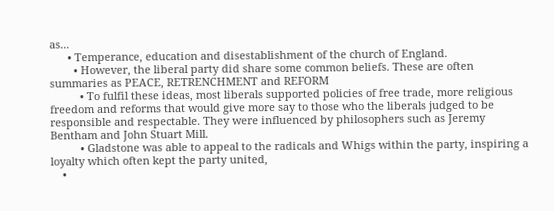as...
      • Temperance, education and disestablishment of the church of England.
        • However, the liberal party did share some common beliefs. These are often summaries as PEACE, RETRENCHMENT and REFORM
          • To fulfil these ideas, most liberals supported policies of free trade, more religious freedom and reforms that would give more say to those who the liberals judged to be responsible and respectable. They were influenced by philosophers such as Jeremy Bentham and John Stuart Mill.
          • Gladstone was able to appeal to the radicals and Whigs within the party, inspiring a loyalty which often kept the party united,
    •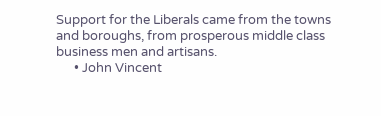Support for the Liberals came from the towns and boroughs, from prosperous middle class business men and artisans.
      • John Vincent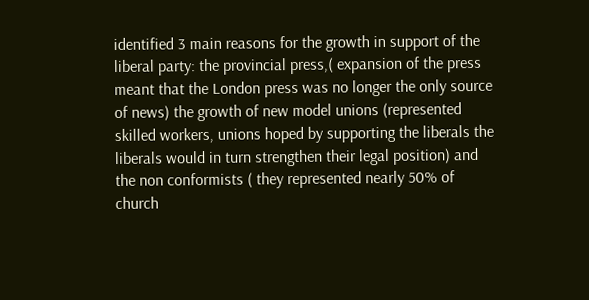identified 3 main reasons for the growth in support of the liberal party: the provincial press,( expansion of the press meant that the London press was no longer the only source of news) the growth of new model unions (represented skilled workers, unions hoped by supporting the liberals the liberals would in turn strengthen their legal position) and the non conformists ( they represented nearly 50% of church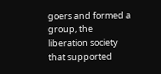goers and formed a group, the liberation society that supported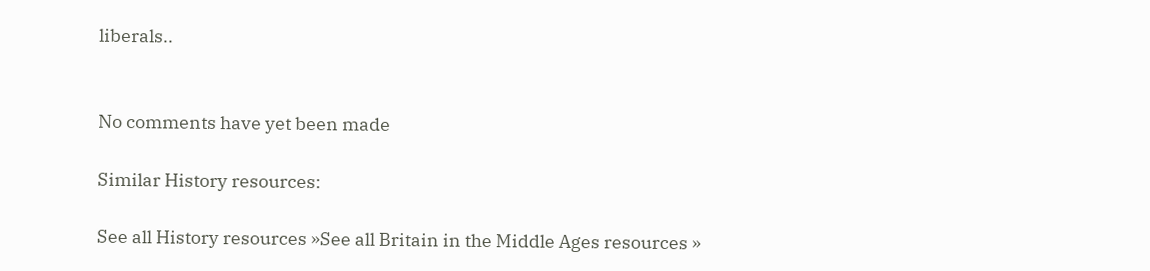liberals..


No comments have yet been made

Similar History resources:

See all History resources »See all Britain in the Middle Ages resources »